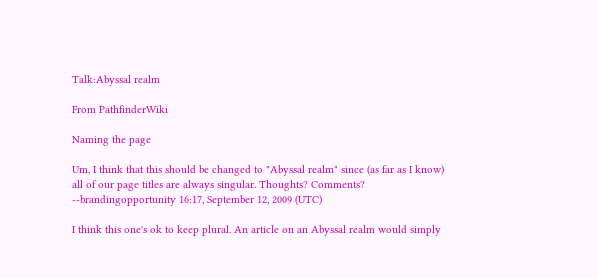Talk:Abyssal realm

From PathfinderWiki

Naming the page

Um, I think that this should be changed to "Abyssal realm" since (as far as I know) all of our page titles are always singular. Thoughts? Comments? --brandingopportunity 16:17, September 12, 2009 (UTC)

I think this one's ok to keep plural. An article on an Abyssal realm would simply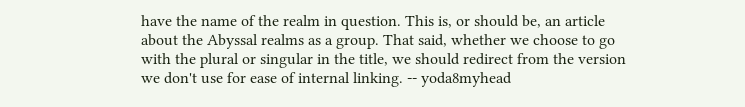have the name of the realm in question. This is, or should be, an article about the Abyssal realms as a group. That said, whether we choose to go with the plural or singular in the title, we should redirect from the version we don't use for ease of internal linking. -- yoda8myhead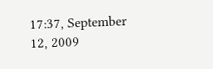17:37, September 12, 2009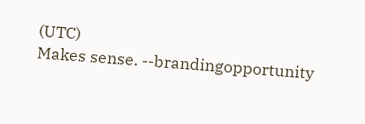(UTC)
Makes sense. --brandingopportunity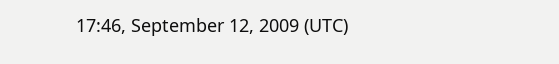17:46, September 12, 2009 (UTC)